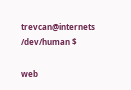trevcan@internets /dev/human $

web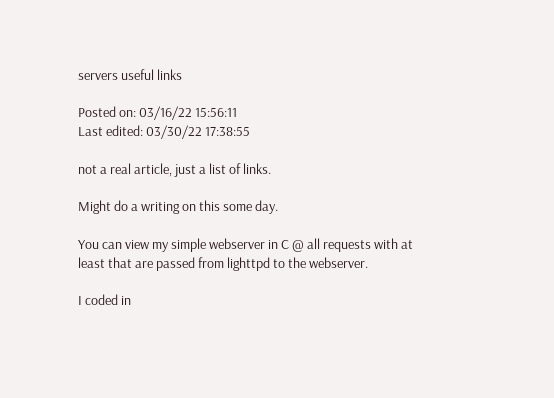servers useful links

Posted on: 03/16/22 15:56:11
Last edited: 03/30/22 17:38:55

not a real article, just a list of links.

Might do a writing on this some day.

You can view my simple webserver in C @ all requests with at least that are passed from lighttpd to the webserver.

I coded in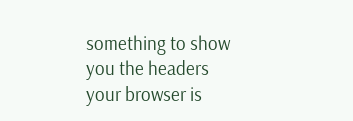something to show you the headers your browser is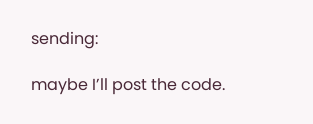sending:

maybe I’ll post the code.